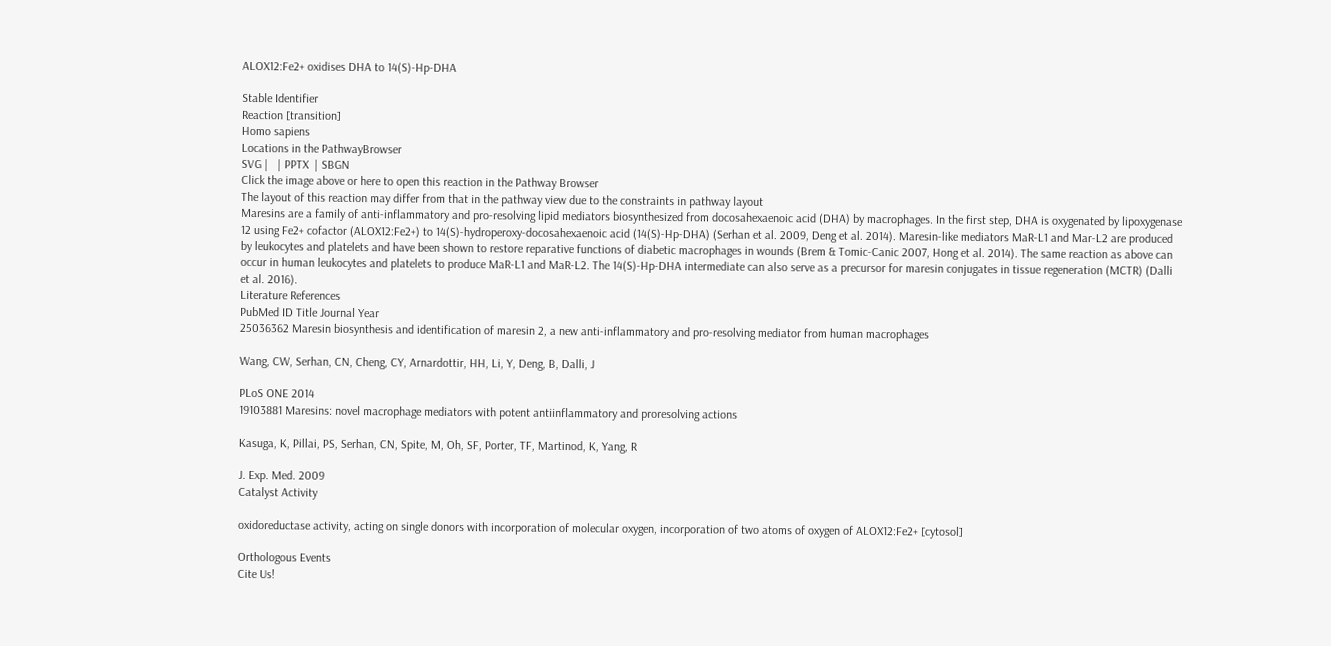ALOX12:Fe2+ oxidises DHA to 14(S)-Hp-DHA

Stable Identifier
Reaction [transition]
Homo sapiens
Locations in the PathwayBrowser
SVG |   | PPTX  | SBGN
Click the image above or here to open this reaction in the Pathway Browser
The layout of this reaction may differ from that in the pathway view due to the constraints in pathway layout
Maresins are a family of anti-inflammatory and pro-resolving lipid mediators biosynthesized from docosahexaenoic acid (DHA) by macrophages. In the first step, DHA is oxygenated by lipoxygenase 12 using Fe2+ cofactor (ALOX12:Fe2+) to 14(S)-hydroperoxy-docosahexaenoic acid (14(S)-Hp-DHA) (Serhan et al. 2009, Deng et al. 2014). Maresin-like mediators MaR-L1 and Mar-L2 are produced by leukocytes and platelets and have been shown to restore reparative functions of diabetic macrophages in wounds (Brem & Tomic-Canic 2007, Hong et al. 2014). The same reaction as above can occur in human leukocytes and platelets to produce MaR-L1 and MaR-L2. The 14(S)-Hp-DHA intermediate can also serve as a precursor for maresin conjugates in tissue regeneration (MCTR) (Dalli et al. 2016).
Literature References
PubMed ID Title Journal Year
25036362 Maresin biosynthesis and identification of maresin 2, a new anti-inflammatory and pro-resolving mediator from human macrophages

Wang, CW, Serhan, CN, Cheng, CY, Arnardottir, HH, Li, Y, Deng, B, Dalli, J

PLoS ONE 2014
19103881 Maresins: novel macrophage mediators with potent antiinflammatory and proresolving actions

Kasuga, K, Pillai, PS, Serhan, CN, Spite, M, Oh, SF, Porter, TF, Martinod, K, Yang, R

J. Exp. Med. 2009
Catalyst Activity

oxidoreductase activity, acting on single donors with incorporation of molecular oxygen, incorporation of two atoms of oxygen of ALOX12:Fe2+ [cytosol]

Orthologous Events
Cite Us!